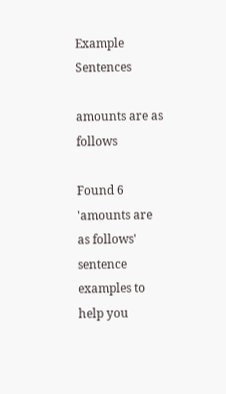Example Sentences

amounts are as follows

Found 6 'amounts are as follows' sentence examples to help you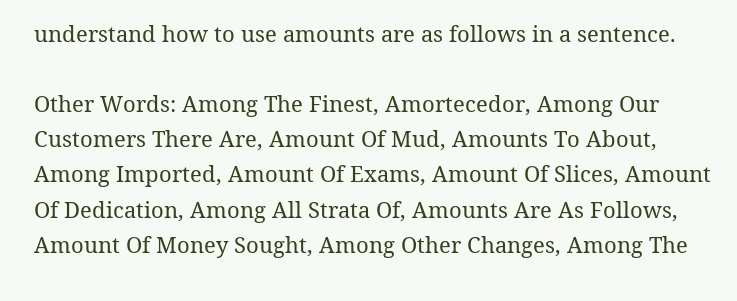understand how to use amounts are as follows in a sentence.

Other Words: Among The Finest, Amortecedor, Among Our Customers There Are, Amount Of Mud, Amounts To About, Among Imported, Amount Of Exams, Amount Of Slices, Amount Of Dedication, Among All Strata Of, Amounts Are As Follows, Amount Of Money Sought, Among Other Changes, Among The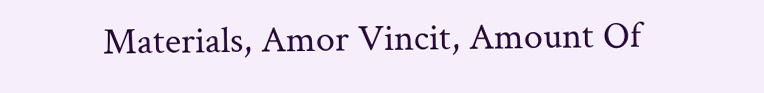Materials, Amor Vincit, Amount Of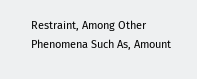Restraint, Among Other Phenomena Such As, Amount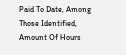Paid To Date, Among Those Identified, Amount Of Hours